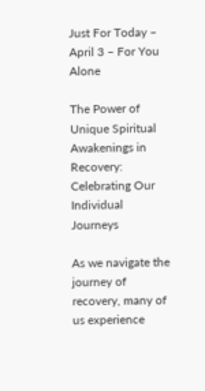Just For Today – April 3 – For You Alone

The Power of Unique Spiritual Awakenings in Recovery: Celebrating Our Individual Journeys

As we navigate the journey of recovery, many of us experience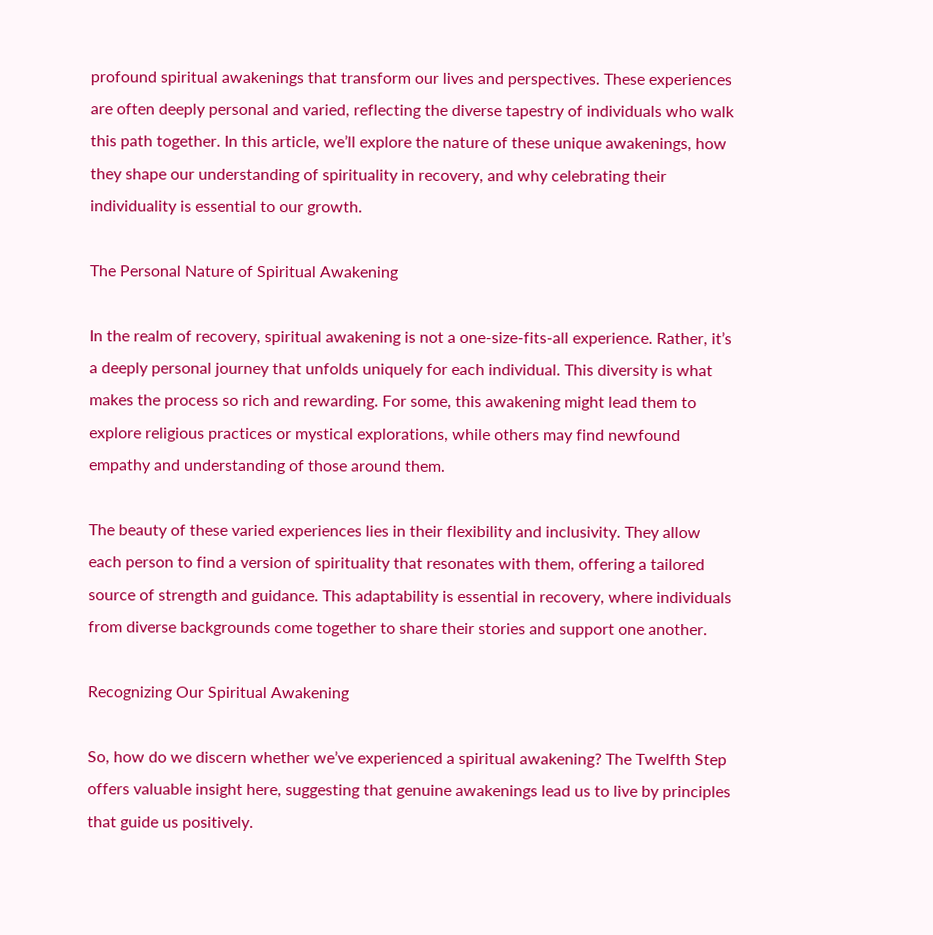profound spiritual awakenings that transform our lives and perspectives. These experiences are often deeply personal and varied, reflecting the diverse tapestry of individuals who walk this path together. In this article, we’ll explore the nature of these unique awakenings, how they shape our understanding of spirituality in recovery, and why celebrating their individuality is essential to our growth.

The Personal Nature of Spiritual Awakening

In the realm of recovery, spiritual awakening is not a one-size-fits-all experience. Rather, it’s a deeply personal journey that unfolds uniquely for each individual. This diversity is what makes the process so rich and rewarding. For some, this awakening might lead them to explore religious practices or mystical explorations, while others may find newfound empathy and understanding of those around them.

The beauty of these varied experiences lies in their flexibility and inclusivity. They allow each person to find a version of spirituality that resonates with them, offering a tailored source of strength and guidance. This adaptability is essential in recovery, where individuals from diverse backgrounds come together to share their stories and support one another.

Recognizing Our Spiritual Awakening

So, how do we discern whether we’ve experienced a spiritual awakening? The Twelfth Step offers valuable insight here, suggesting that genuine awakenings lead us to live by principles that guide us positively.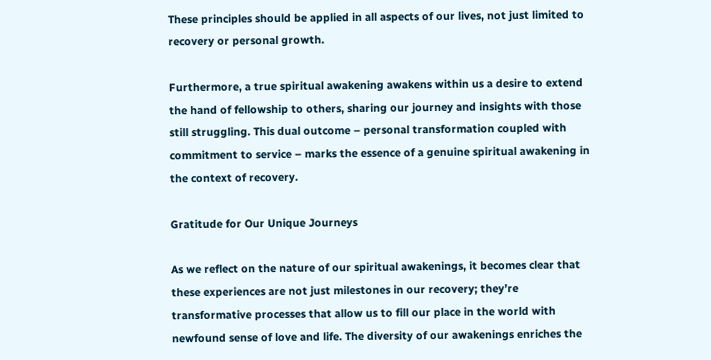These principles should be applied in all aspects of our lives, not just limited to recovery or personal growth.

Furthermore, a true spiritual awakening awakens within us a desire to extend the hand of fellowship to others, sharing our journey and insights with those still struggling. This dual outcome – personal transformation coupled with commitment to service – marks the essence of a genuine spiritual awakening in the context of recovery.

Gratitude for Our Unique Journeys

As we reflect on the nature of our spiritual awakenings, it becomes clear that these experiences are not just milestones in our recovery; they’re transformative processes that allow us to fill our place in the world with newfound sense of love and life. The diversity of our awakenings enriches the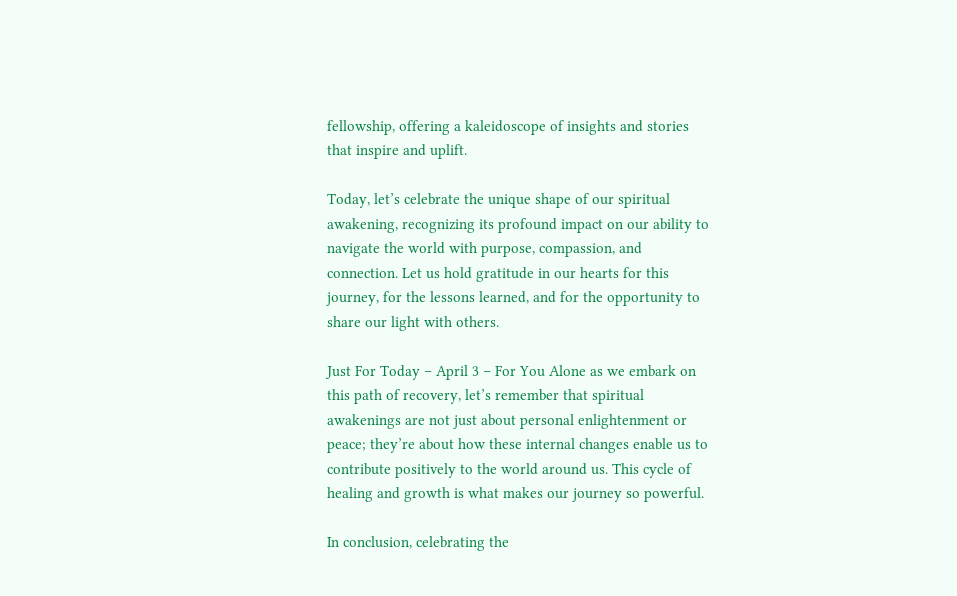fellowship, offering a kaleidoscope of insights and stories that inspire and uplift.

Today, let’s celebrate the unique shape of our spiritual awakening, recognizing its profound impact on our ability to navigate the world with purpose, compassion, and connection. Let us hold gratitude in our hearts for this journey, for the lessons learned, and for the opportunity to share our light with others.

Just For Today – April 3 – For You Alone as we embark on this path of recovery, let’s remember that spiritual awakenings are not just about personal enlightenment or peace; they’re about how these internal changes enable us to contribute positively to the world around us. This cycle of healing and growth is what makes our journey so powerful.

In conclusion, celebrating the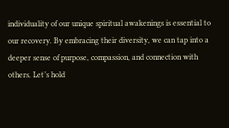individuality of our unique spiritual awakenings is essential to our recovery. By embracing their diversity, we can tap into a deeper sense of purpose, compassion, and connection with others. Let’s hold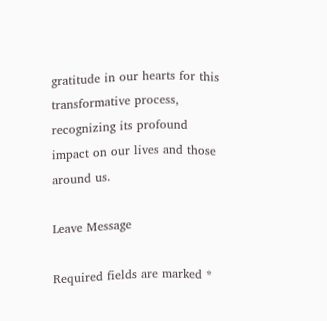gratitude in our hearts for this transformative process, recognizing its profound impact on our lives and those around us.

Leave Message

Required fields are marked *